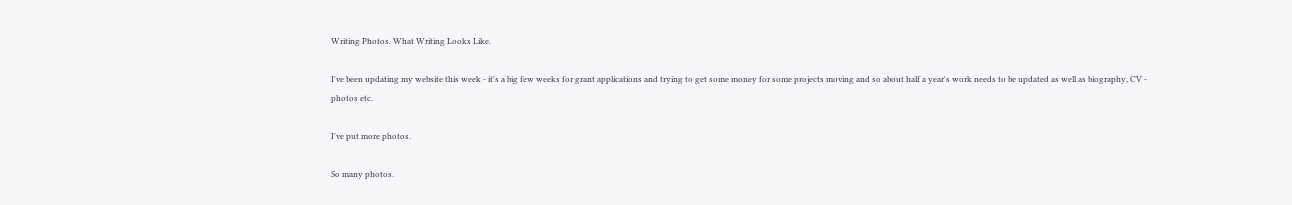Writing Photos. What Writing Looks Like.

I've been updating my website this week - it's a big few weeks for grant applications and trying to get some money for some projects moving and so about half a year's work needs to be updated as well as biography, CV - photos etc.

I've put more photos.

So many photos.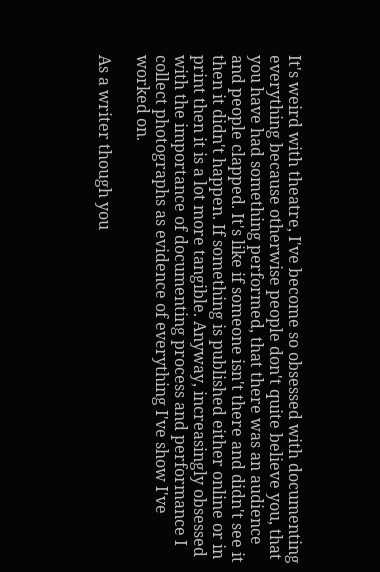It's weird with theatre, I've become so obsessed with documenting everything because otherwise people don't quite believe you, that you have had something performed, that there was an audience and people clapped. It's like if someone isn't there and didn't see it then it didn't happen. If something is published either online or in print then it is a lot more tangible. Anyway, increasingly obsessed with the importance of documenting process and performance I collect photographs as evidence of everything I've show I've worked on.

As a writer though you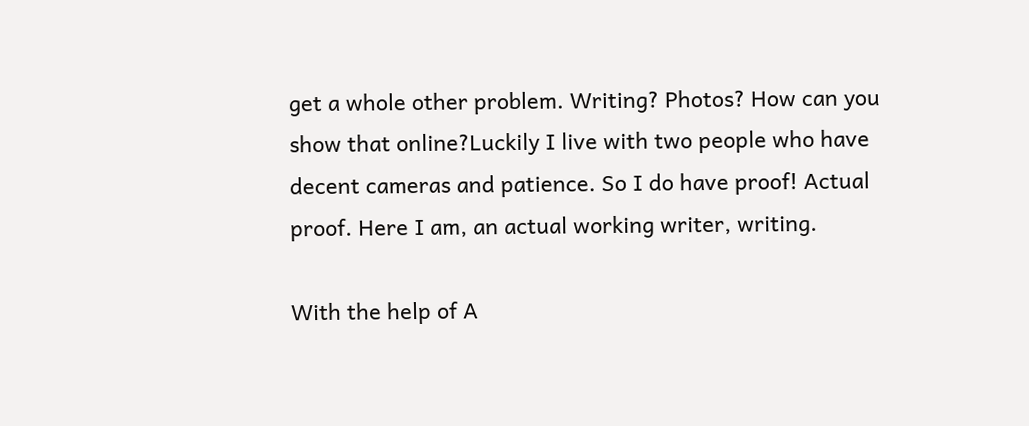get a whole other problem. Writing? Photos? How can you show that online?Luckily I live with two people who have decent cameras and patience. So I do have proof! Actual proof. Here I am, an actual working writer, writing.

With the help of A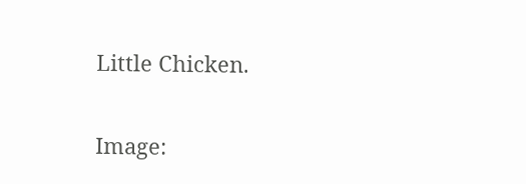Little Chicken.

Image: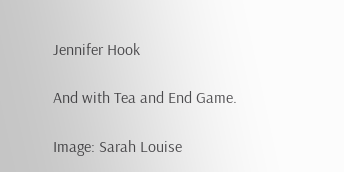Jennifer Hook

And with Tea and End Game.

Image: Sarah Louise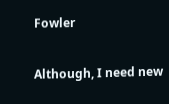Fowler

Although, I need new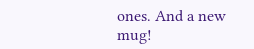ones. And a new mug!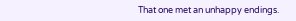That one met an unhappy endings.